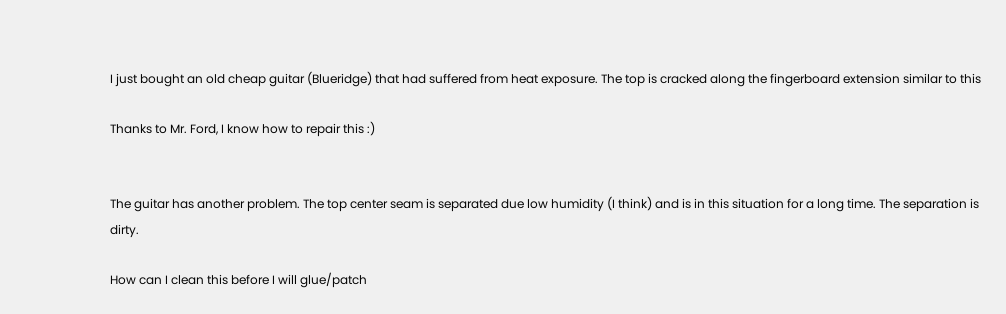I just bought an old cheap guitar (Blueridge) that had suffered from heat exposure. The top is cracked along the fingerboard extension similar to this

Thanks to Mr. Ford, I know how to repair this :)


The guitar has another problem. The top center seam is separated due low humidity (I think) and is in this situation for a long time. The separation is dirty.

How can I clean this before I will glue/patch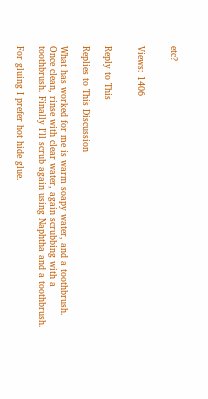etc?


Views: 1406


Reply to This

Replies to This Discussion

What has worked for me is warm soapy water, and a toothbrush. Once clean, rinse with clear water, again scrubbing with a toothbrush. Finally I'll scrub again using Naphtha and a toothbrush.

For gluing I prefer hot hide glue.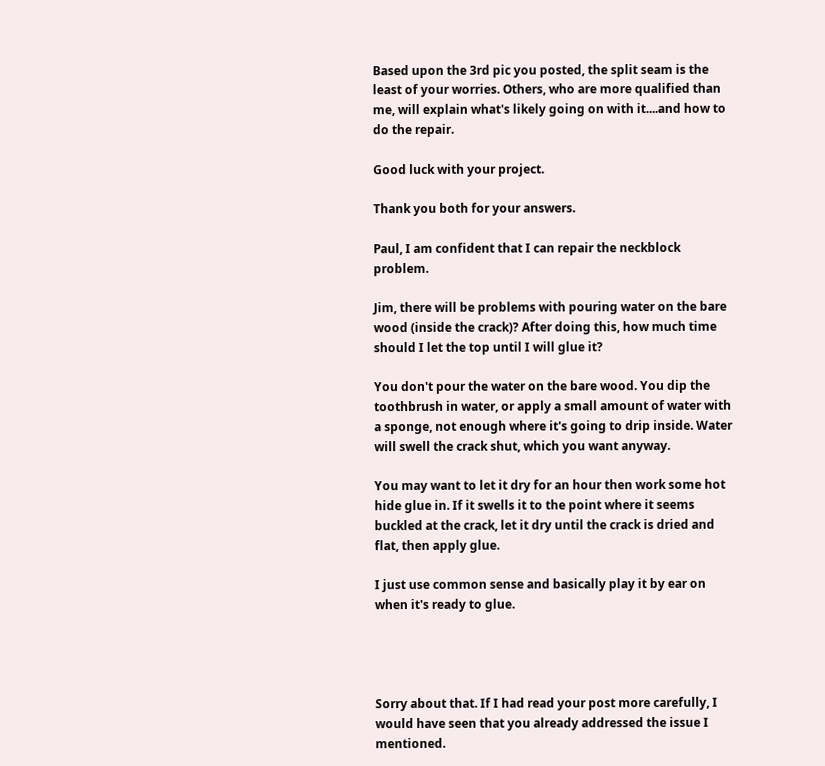Based upon the 3rd pic you posted, the split seam is the least of your worries. Others, who are more qualified than me, will explain what's likely going on with it....and how to do the repair.

Good luck with your project.

Thank you both for your answers.

Paul, I am confident that I can repair the neckblock problem.

Jim, there will be problems with pouring water on the bare wood (inside the crack)? After doing this, how much time should I let the top until I will glue it?

You don't pour the water on the bare wood. You dip the toothbrush in water, or apply a small amount of water with a sponge, not enough where it's going to drip inside. Water will swell the crack shut, which you want anyway.

You may want to let it dry for an hour then work some hot hide glue in. If it swells it to the point where it seems buckled at the crack, let it dry until the crack is dried and flat, then apply glue.

I just use common sense and basically play it by ear on when it's ready to glue.




Sorry about that. If I had read your post more carefully, I would have seen that you already addressed the issue I mentioned.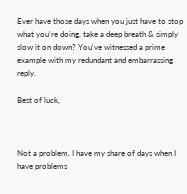Ever have those days when you just have to stop what you're doing, take a deep breath & simply slow it on down? You've witnessed a prime example with my redundant and embarrassing reply.

Best of luck,



Not a problem. I have my share of days when I have problems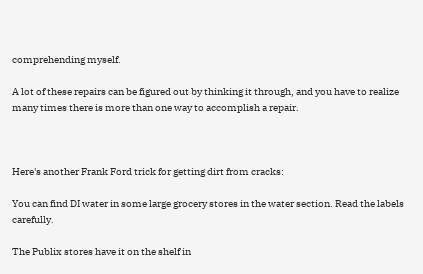comprehending myself.

A lot of these repairs can be figured out by thinking it through, and you have to realize many times there is more than one way to accomplish a repair.



Here's another Frank Ford trick for getting dirt from cracks:

You can find DI water in some large grocery stores in the water section. Read the labels carefully.

The Publix stores have it on the shelf in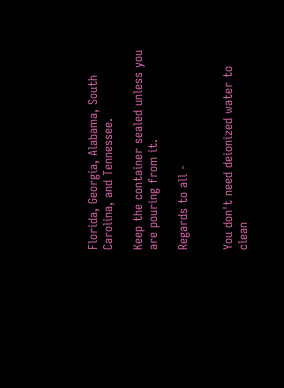Florida, Georgia, Alabama, South Carolina, and Tennessee.

Keep the container sealed unless you are pouring from it.

Regards to all -


You don't need deionized water to clean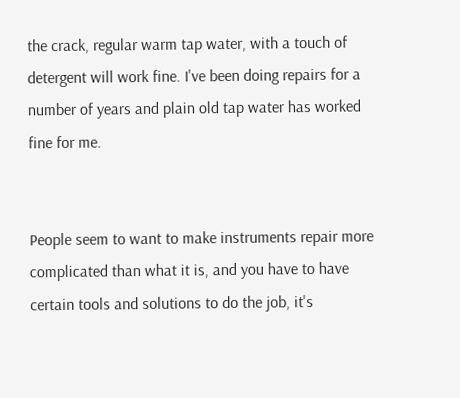the crack, regular warm tap water, with a touch of detergent will work fine. I've been doing repairs for a number of years and plain old tap water has worked fine for me.


People seem to want to make instruments repair more complicated than what it is, and you have to have certain tools and solutions to do the job, it's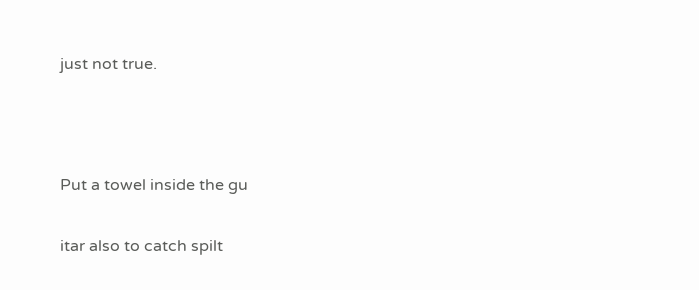just not true.



Put a towel inside the gu

itar also to catch spilt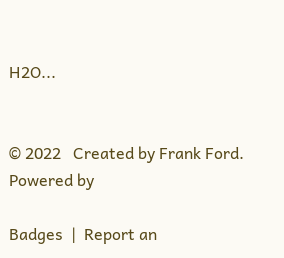H2O...


© 2022   Created by Frank Ford.   Powered by

Badges  |  Report an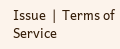Issue  |  Terms of Service